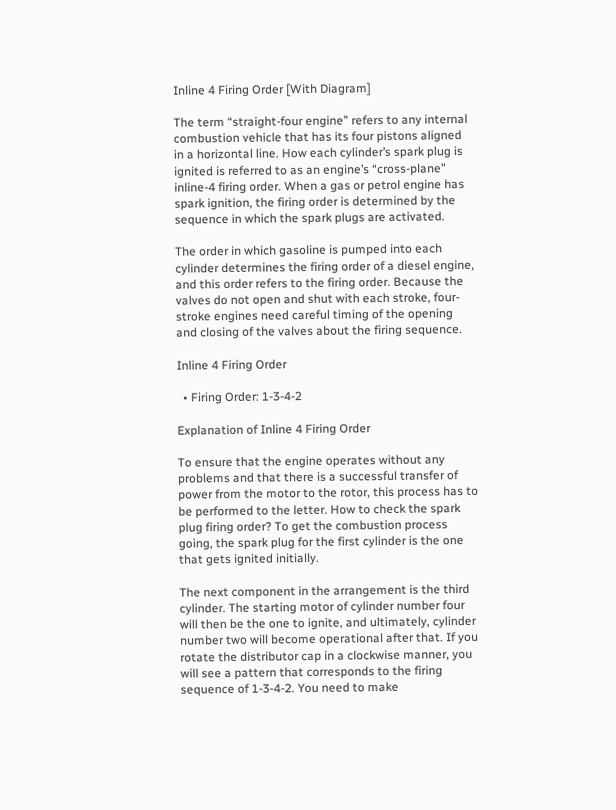Inline 4 Firing Order [With Diagram]

The term “straight-four engine” refers to any internal combustion vehicle that has its four pistons aligned in a horizontal line. How each cylinder’s spark plug is ignited is referred to as an engine’s “cross-plane” inline-4 firing order. When a gas or petrol engine has spark ignition, the firing order is determined by the sequence in which the spark plugs are activated.

The order in which gasoline is pumped into each cylinder determines the firing order of a diesel engine, and this order refers to the firing order. Because the valves do not open and shut with each stroke, four-stroke engines need careful timing of the opening and closing of the valves about the firing sequence.

Inline 4 Firing Order

  • Firing Order: 1-3-4-2

Explanation of Inline 4 Firing Order

To ensure that the engine operates without any problems and that there is a successful transfer of power from the motor to the rotor, this process has to be performed to the letter. How to check the spark plug firing order? To get the combustion process going, the spark plug for the first cylinder is the one that gets ignited initially.

The next component in the arrangement is the third cylinder. The starting motor of cylinder number four will then be the one to ignite, and ultimately, cylinder number two will become operational after that. If you rotate the distributor cap in a clockwise manner, you will see a pattern that corresponds to the firing sequence of 1-3-4-2. You need to make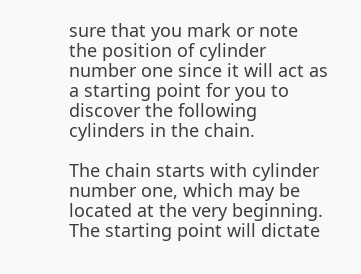sure that you mark or note the position of cylinder number one since it will act as a starting point for you to discover the following cylinders in the chain.

The chain starts with cylinder number one, which may be located at the very beginning. The starting point will dictate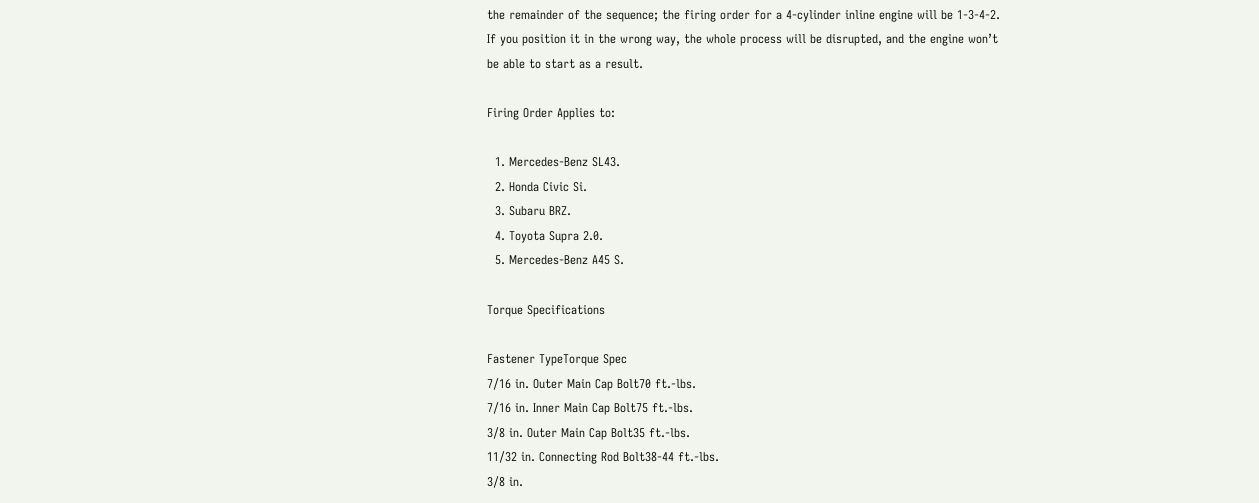the remainder of the sequence; the firing order for a 4-cylinder inline engine will be 1-3-4-2. If you position it in the wrong way, the whole process will be disrupted, and the engine won’t be able to start as a result.

Firing Order Applies to:

  1. Mercedes-Benz SL43.
  2. Honda Civic Si.
  3. Subaru BRZ.
  4. Toyota Supra 2.0.
  5. Mercedes-Benz A45 S.

Torque Specifications

Fastener TypeTorque Spec
7/16 in. Outer Main Cap Bolt70 ft.-lbs.
7/16 in. Inner Main Cap Bolt75 ft.-lbs.
3/8 in. Outer Main Cap Bolt35 ft.-lbs.
11/32 in. Connecting Rod Bolt38-44 ft.-lbs.
3/8 in.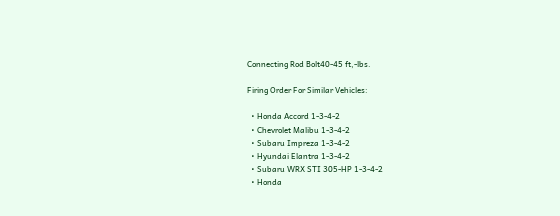Connecting Rod Bolt40-45 ft,-lbs.

Firing Order For Similar Vehicles:

  • Honda Accord 1-3-4-2
  • Chevrolet Malibu 1-3-4-2
  • Subaru Impreza 1-3-4-2
  • Hyundai Elantra 1-3-4-2
  • Subaru WRX STI 305-HP 1-3-4-2
  • Honda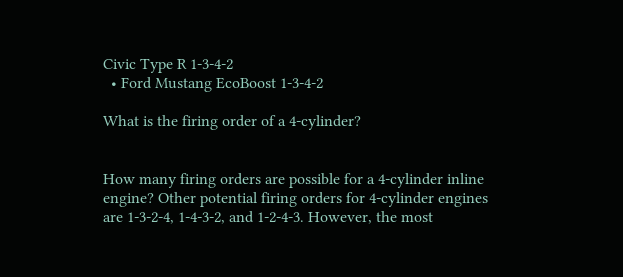Civic Type R 1-3-4-2
  • Ford Mustang EcoBoost 1-3-4-2

What is the firing order of a 4-cylinder?


How many firing orders are possible for a 4-cylinder inline engine? Other potential firing orders for 4-cylinder engines are 1-3-2-4, 1-4-3-2, and 1-2-4-3. However, the most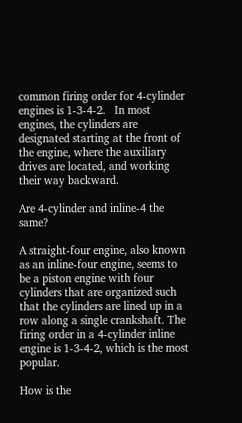common firing order for 4-cylinder engines is 1-3-4-2.   In most engines, the cylinders are designated starting at the front of the engine, where the auxiliary drives are located, and working their way backward.

Are 4-cylinder and inline-4 the same?

A straight-four engine, also known as an inline-four engine, seems to be a piston engine with four cylinders that are organized such that the cylinders are lined up in a row along a single crankshaft. The firing order in a 4-cylinder inline engine is 1-3-4-2, which is the most popular.

How is the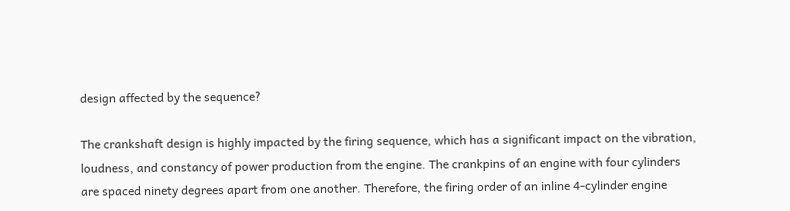design affected by the sequence?

The crankshaft design is highly impacted by the firing sequence, which has a significant impact on the vibration, loudness, and constancy of power production from the engine. The crankpins of an engine with four cylinders are spaced ninety degrees apart from one another. Therefore, the firing order of an inline 4-cylinder engine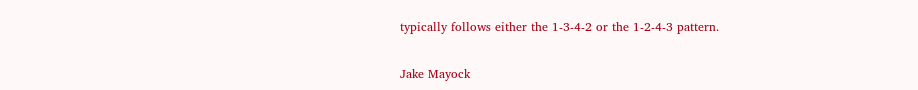typically follows either the 1-3-4-2 or the 1-2-4-3 pattern.

Jake Mayock